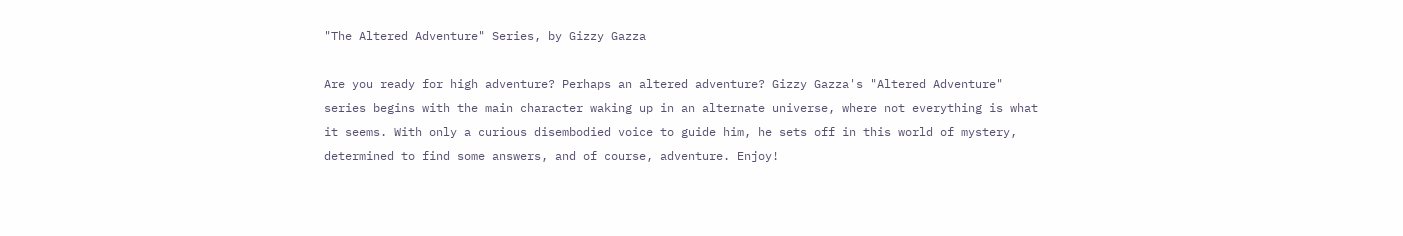"The Altered Adventure" Series, by Gizzy Gazza

Are you ready for high adventure? Perhaps an altered adventure? Gizzy Gazza's "Altered Adventure" series begins with the main character waking up in an alternate universe, where not everything is what it seems. With only a curious disembodied voice to guide him, he sets off in this world of mystery, determined to find some answers, and of course, adventure. Enjoy!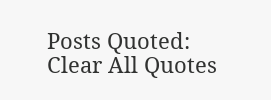Posts Quoted:
Clear All Quotes